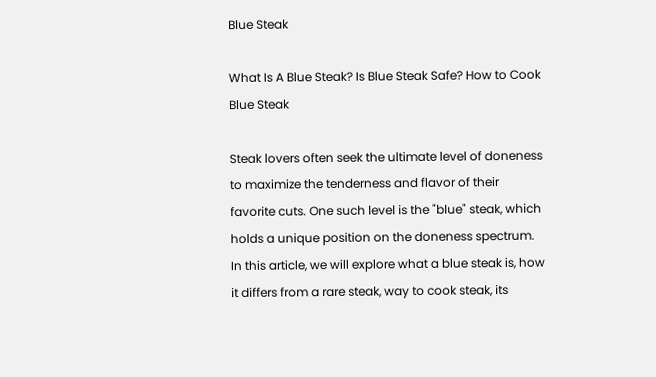Blue Steak

What Is A Blue Steak? Is Blue Steak Safe? How to Cook Blue Steak

Steak lovers often seek the ultimate level of doneness to maximize the tenderness and flavor of their favorite cuts. One such level is the "blue" steak, which holds a unique position on the doneness spectrum. In this article, we will explore what a blue steak is, how it differs from a rare steak, way to cook steak, its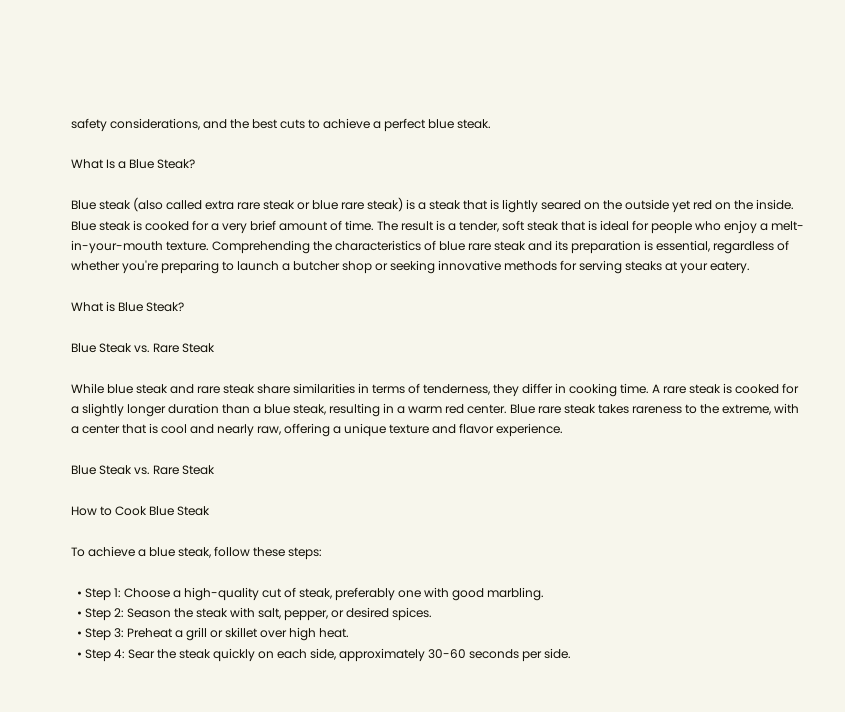safety considerations, and the best cuts to achieve a perfect blue steak.

What Is a Blue Steak?

Blue steak (also called extra rare steak or blue rare steak) is a steak that is lightly seared on the outside yet red on the inside. Blue steak is cooked for a very brief amount of time. The result is a tender, soft steak that is ideal for people who enjoy a melt-in-your-mouth texture. Comprehending the characteristics of blue rare steak and its preparation is essential, regardless of whether you're preparing to launch a butcher shop or seeking innovative methods for serving steaks at your eatery.

What is Blue Steak?

Blue Steak vs. Rare Steak

While blue steak and rare steak share similarities in terms of tenderness, they differ in cooking time. A rare steak is cooked for a slightly longer duration than a blue steak, resulting in a warm red center. Blue rare steak takes rareness to the extreme, with a center that is cool and nearly raw, offering a unique texture and flavor experience.

Blue Steak vs. Rare Steak

How to Cook Blue Steak

To achieve a blue steak, follow these steps:

  • Step 1: Choose a high-quality cut of steak, preferably one with good marbling.
  • Step 2: Season the steak with salt, pepper, or desired spices.
  • Step 3: Preheat a grill or skillet over high heat.
  • Step 4: Sear the steak quickly on each side, approximately 30-60 seconds per side.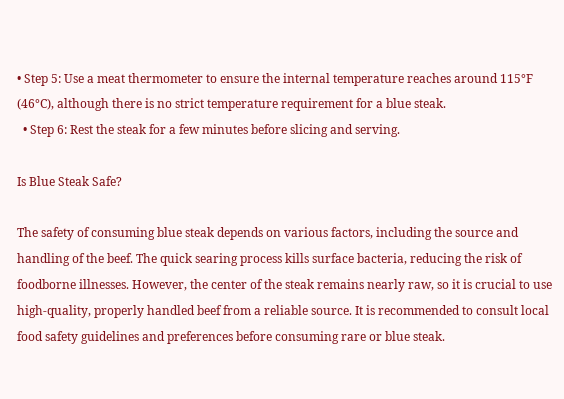• Step 5: Use a meat thermometer to ensure the internal temperature reaches around 115°F (46°C), although there is no strict temperature requirement for a blue steak.
  • Step 6: Rest the steak for a few minutes before slicing and serving.

Is Blue Steak Safe?

The safety of consuming blue steak depends on various factors, including the source and handling of the beef. The quick searing process kills surface bacteria, reducing the risk of foodborne illnesses. However, the center of the steak remains nearly raw, so it is crucial to use high-quality, properly handled beef from a reliable source. It is recommended to consult local food safety guidelines and preferences before consuming rare or blue steak.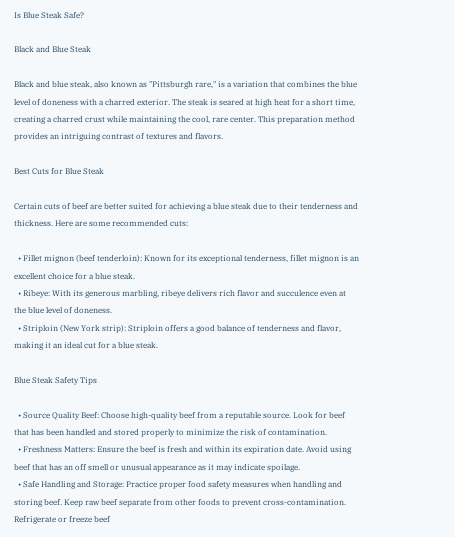Is Blue Steak Safe?

Black and Blue Steak

Black and blue steak, also known as "Pittsburgh rare," is a variation that combines the blue level of doneness with a charred exterior. The steak is seared at high heat for a short time, creating a charred crust while maintaining the cool, rare center. This preparation method provides an intriguing contrast of textures and flavors.

Best Cuts for Blue Steak

Certain cuts of beef are better suited for achieving a blue steak due to their tenderness and thickness. Here are some recommended cuts:

  • Fillet mignon (beef tenderloin): Known for its exceptional tenderness, fillet mignon is an excellent choice for a blue steak.
  • Ribeye: With its generous marbling, ribeye delivers rich flavor and succulence even at the blue level of doneness.
  • Striploin (New York strip): Striploin offers a good balance of tenderness and flavor, making it an ideal cut for a blue steak.

Blue Steak Safety Tips

  • Source Quality Beef: Choose high-quality beef from a reputable source. Look for beef that has been handled and stored properly to minimize the risk of contamination.
  • Freshness Matters: Ensure the beef is fresh and within its expiration date. Avoid using beef that has an off smell or unusual appearance as it may indicate spoilage.
  • Safe Handling and Storage: Practice proper food safety measures when handling and storing beef. Keep raw beef separate from other foods to prevent cross-contamination. Refrigerate or freeze beef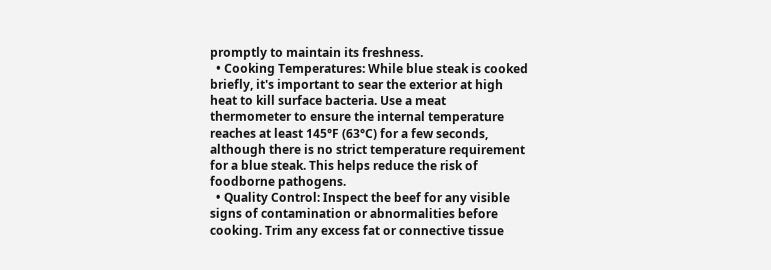promptly to maintain its freshness.
  • Cooking Temperatures: While blue steak is cooked briefly, it's important to sear the exterior at high heat to kill surface bacteria. Use a meat thermometer to ensure the internal temperature reaches at least 145°F (63°C) for a few seconds, although there is no strict temperature requirement for a blue steak. This helps reduce the risk of foodborne pathogens.
  • Quality Control: Inspect the beef for any visible signs of contamination or abnormalities before cooking. Trim any excess fat or connective tissue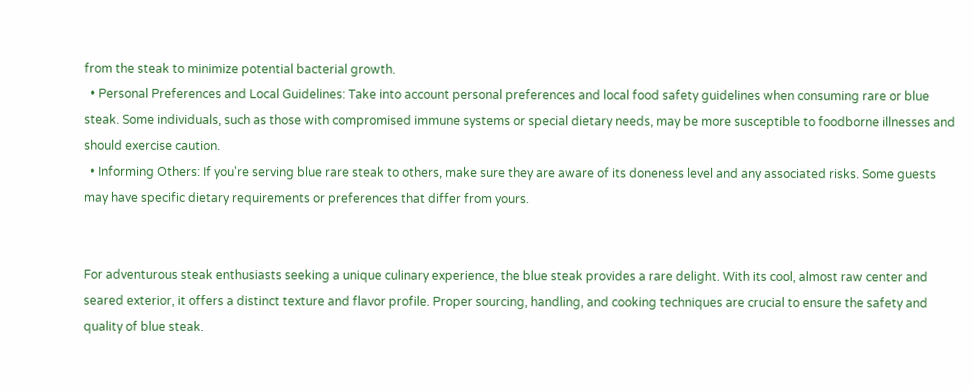from the steak to minimize potential bacterial growth.
  • Personal Preferences and Local Guidelines: Take into account personal preferences and local food safety guidelines when consuming rare or blue steak. Some individuals, such as those with compromised immune systems or special dietary needs, may be more susceptible to foodborne illnesses and should exercise caution.
  • Informing Others: If you're serving blue rare steak to others, make sure they are aware of its doneness level and any associated risks. Some guests may have specific dietary requirements or preferences that differ from yours.


For adventurous steak enthusiasts seeking a unique culinary experience, the blue steak provides a rare delight. With its cool, almost raw center and seared exterior, it offers a distinct texture and flavor profile. Proper sourcing, handling, and cooking techniques are crucial to ensure the safety and quality of blue steak.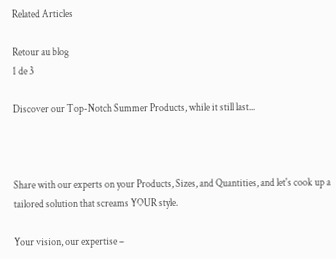Related Articles

Retour au blog
1 de 3

Discover our Top-Notch Summer Products, while it still last...



Share with our experts on your Products, Sizes, and Quantities, and let's cook up a tailored solution that screams YOUR style.

Your vision, our expertise –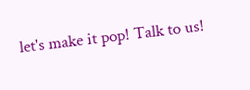let's make it pop! Talk to us!